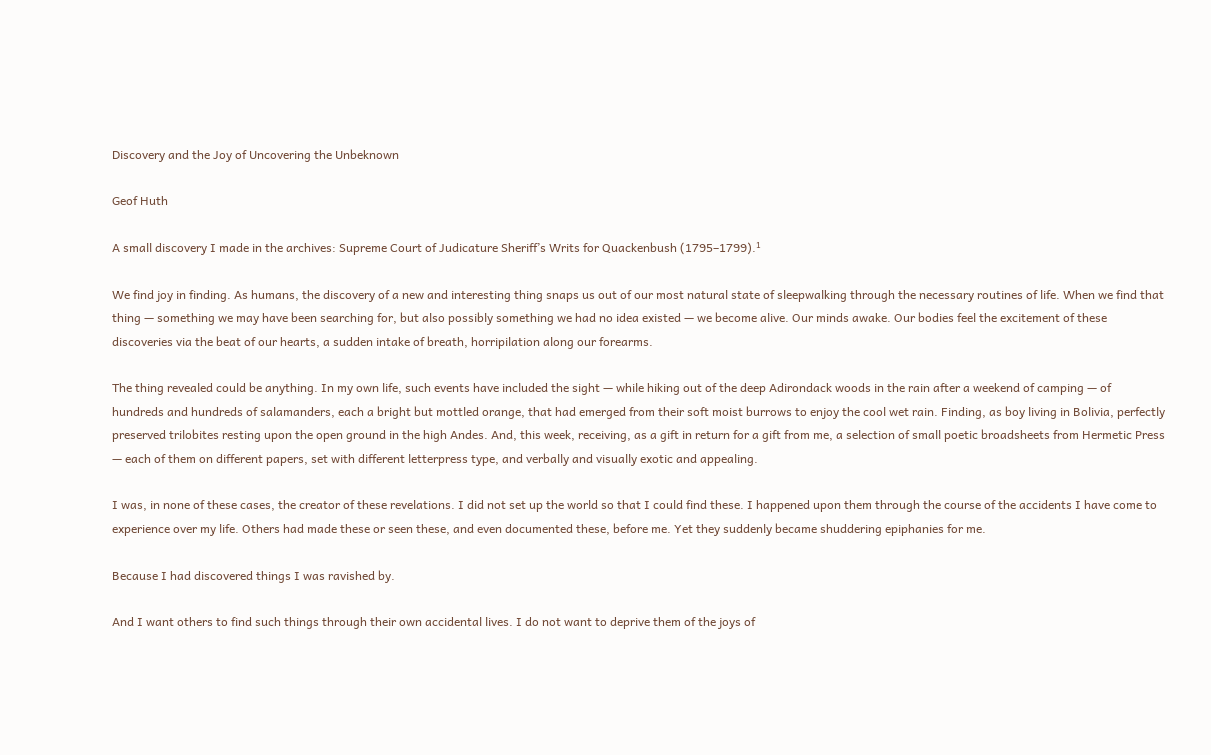Discovery and the Joy of Uncovering the Unbeknown

Geof Huth

A small discovery I made in the archives: Supreme Court of Judicature Sheriff’s Writs for Quackenbush (1795–1799).¹

We find joy in finding. As humans, the discovery of a new and interesting thing snaps us out of our most natural state of sleepwalking through the necessary routines of life. When we find that thing — something we may have been searching for, but also possibly something we had no idea existed — we become alive. Our minds awake. Our bodies feel the excitement of these discoveries via the beat of our hearts, a sudden intake of breath, horripilation along our forearms.

The thing revealed could be anything. In my own life, such events have included the sight — while hiking out of the deep Adirondack woods in the rain after a weekend of camping — of hundreds and hundreds of salamanders, each a bright but mottled orange, that had emerged from their soft moist burrows to enjoy the cool wet rain. Finding, as boy living in Bolivia, perfectly preserved trilobites resting upon the open ground in the high Andes. And, this week, receiving, as a gift in return for a gift from me, a selection of small poetic broadsheets from Hermetic Press — each of them on different papers, set with different letterpress type, and verbally and visually exotic and appealing.

I was, in none of these cases, the creator of these revelations. I did not set up the world so that I could find these. I happened upon them through the course of the accidents I have come to experience over my life. Others had made these or seen these, and even documented these, before me. Yet they suddenly became shuddering epiphanies for me.

Because I had discovered things I was ravished by.

And I want others to find such things through their own accidental lives. I do not want to deprive them of the joys of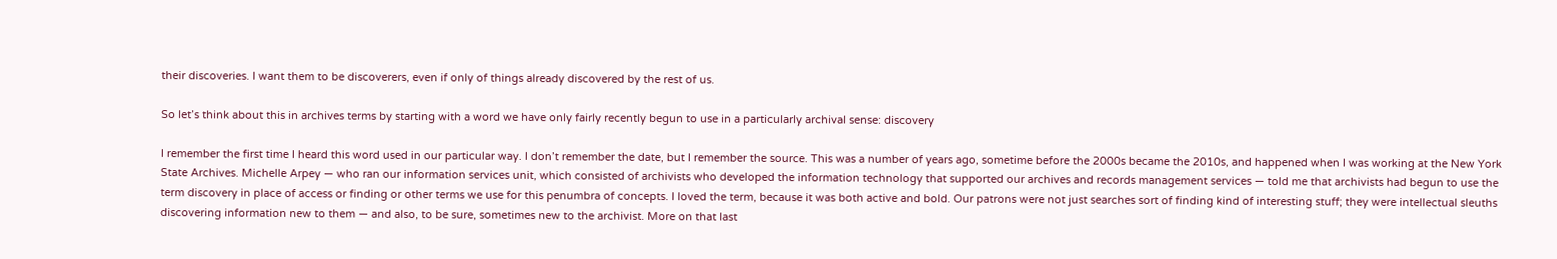their discoveries. I want them to be discoverers, even if only of things already discovered by the rest of us.

So let’s think about this in archives terms by starting with a word we have only fairly recently begun to use in a particularly archival sense: discovery

I remember the first time I heard this word used in our particular way. I don’t remember the date, but I remember the source. This was a number of years ago, sometime before the 2000s became the 2010s, and happened when I was working at the New York State Archives. Michelle Arpey — who ran our information services unit, which consisted of archivists who developed the information technology that supported our archives and records management services — told me that archivists had begun to use the term discovery in place of access or finding or other terms we use for this penumbra of concepts. I loved the term, because it was both active and bold. Our patrons were not just searches sort of finding kind of interesting stuff; they were intellectual sleuths discovering information new to them — and also, to be sure, sometimes new to the archivist. More on that last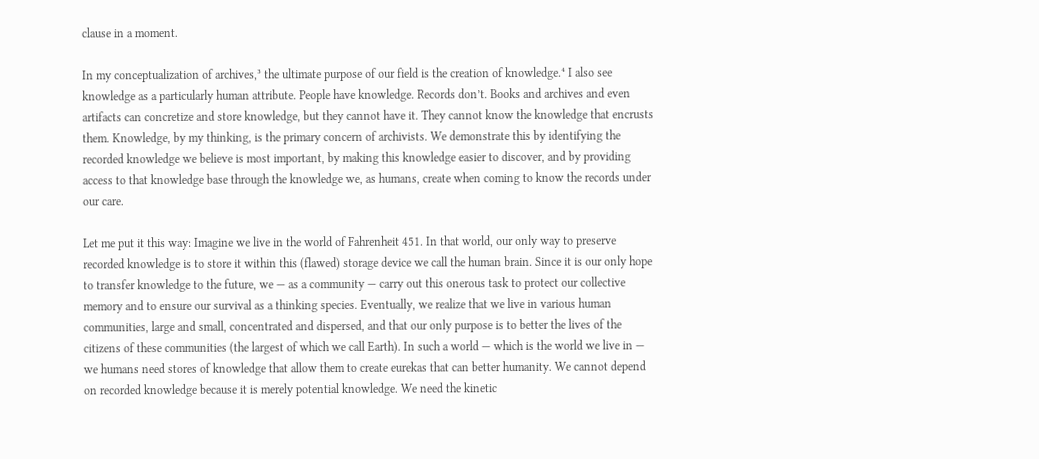clause in a moment.

In my conceptualization of archives,³ the ultimate purpose of our field is the creation of knowledge.⁴ I also see knowledge as a particularly human attribute. People have knowledge. Records don’t. Books and archives and even artifacts can concretize and store knowledge, but they cannot have it. They cannot know the knowledge that encrusts them. Knowledge, by my thinking, is the primary concern of archivists. We demonstrate this by identifying the recorded knowledge we believe is most important, by making this knowledge easier to discover, and by providing access to that knowledge base through the knowledge we, as humans, create when coming to know the records under our care.

Let me put it this way: Imagine we live in the world of Fahrenheit 451. In that world, our only way to preserve recorded knowledge is to store it within this (flawed) storage device we call the human brain. Since it is our only hope to transfer knowledge to the future, we — as a community — carry out this onerous task to protect our collective memory and to ensure our survival as a thinking species. Eventually, we realize that we live in various human communities, large and small, concentrated and dispersed, and that our only purpose is to better the lives of the citizens of these communities (the largest of which we call Earth). In such a world — which is the world we live in — we humans need stores of knowledge that allow them to create eurekas that can better humanity. We cannot depend on recorded knowledge because it is merely potential knowledge. We need the kinetic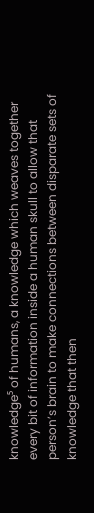knowledge⁵ of humans, a knowledge which weaves together every bit of information inside a human skull to allow that person’s brain to make connections between disparate sets of knowledge that then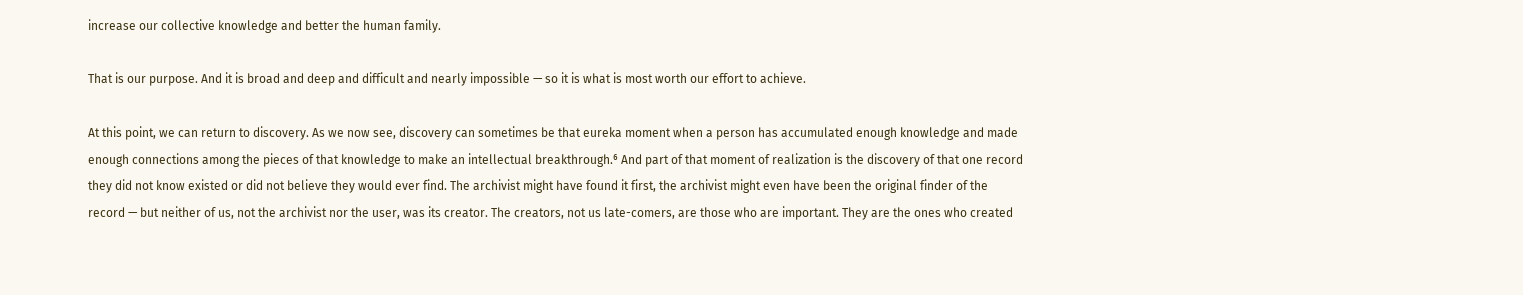increase our collective knowledge and better the human family.

That is our purpose. And it is broad and deep and difficult and nearly impossible — so it is what is most worth our effort to achieve.

At this point, we can return to discovery. As we now see, discovery can sometimes be that eureka moment when a person has accumulated enough knowledge and made enough connections among the pieces of that knowledge to make an intellectual breakthrough.⁶ And part of that moment of realization is the discovery of that one record they did not know existed or did not believe they would ever find. The archivist might have found it first, the archivist might even have been the original finder of the record — but neither of us, not the archivist nor the user, was its creator. The creators, not us late-comers, are those who are important. They are the ones who created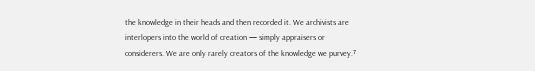the knowledge in their heads and then recorded it. We archivists are interlopers into the world of creation — simply appraisers or considerers. We are only rarely creators of the knowledge we purvey.⁷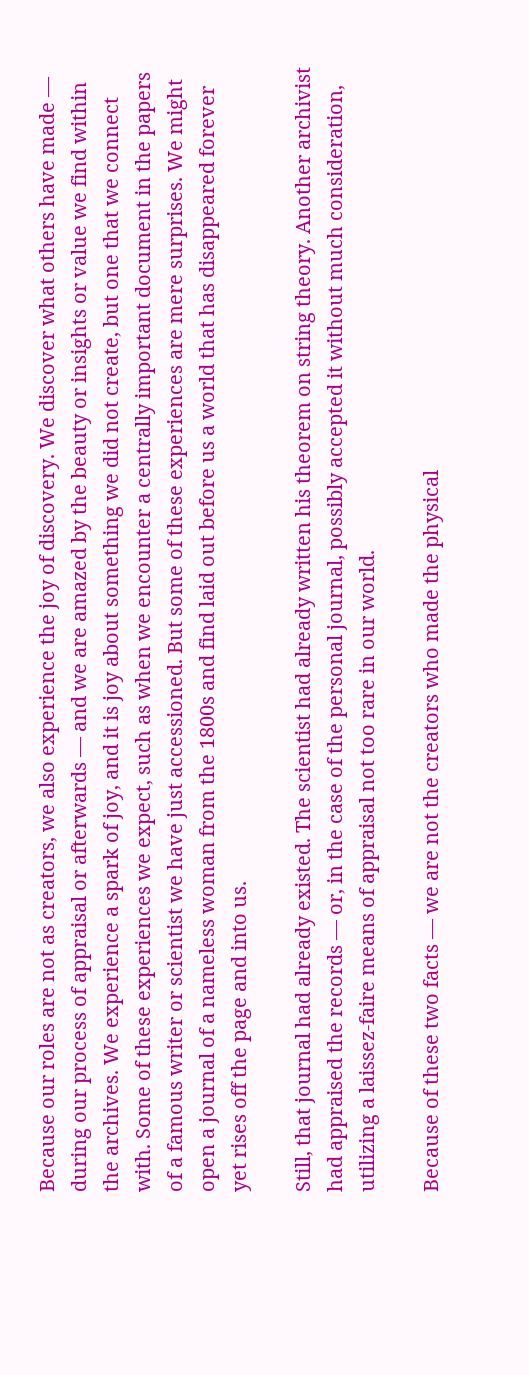Because our roles are not as creators, we also experience the joy of discovery. We discover what others have made — during our process of appraisal or afterwards — and we are amazed by the beauty or insights or value we find within the archives. We experience a spark of joy, and it is joy about something we did not create, but one that we connect with. Some of these experiences we expect, such as when we encounter a centrally important document in the papers of a famous writer or scientist we have just accessioned. But some of these experiences are mere surprises. We might open a journal of a nameless woman from the 1800s and find laid out before us a world that has disappeared forever yet rises off the page and into us.

Still, that journal had already existed. The scientist had already written his theorem on string theory. Another archivist had appraised the records — or, in the case of the personal journal, possibly accepted it without much consideration, utilizing a laissez-faire means of appraisal not too rare in our world.

Because of these two facts — we are not the creators who made the physical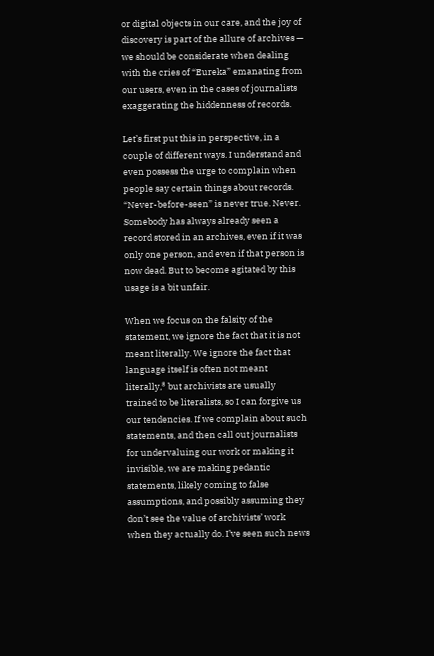or digital objects in our care, and the joy of discovery is part of the allure of archives — we should be considerate when dealing with the cries of “Eureka” emanating from our users, even in the cases of journalists exaggerating the hiddenness of records.

Let’s first put this in perspective, in a couple of different ways. I understand and even possess the urge to complain when people say certain things about records. “Never-before-seen” is never true. Never. Somebody has always already seen a record stored in an archives, even if it was only one person, and even if that person is now dead. But to become agitated by this usage is a bit unfair.

When we focus on the falsity of the statement, we ignore the fact that it is not meant literally. We ignore the fact that language itself is often not meant literally,⁸ but archivists are usually trained to be literalists, so I can forgive us our tendencies. If we complain about such statements, and then call out journalists for undervaluing our work or making it invisible, we are making pedantic statements, likely coming to false assumptions, and possibly assuming they don’t see the value of archivists’ work when they actually do. I’ve seen such news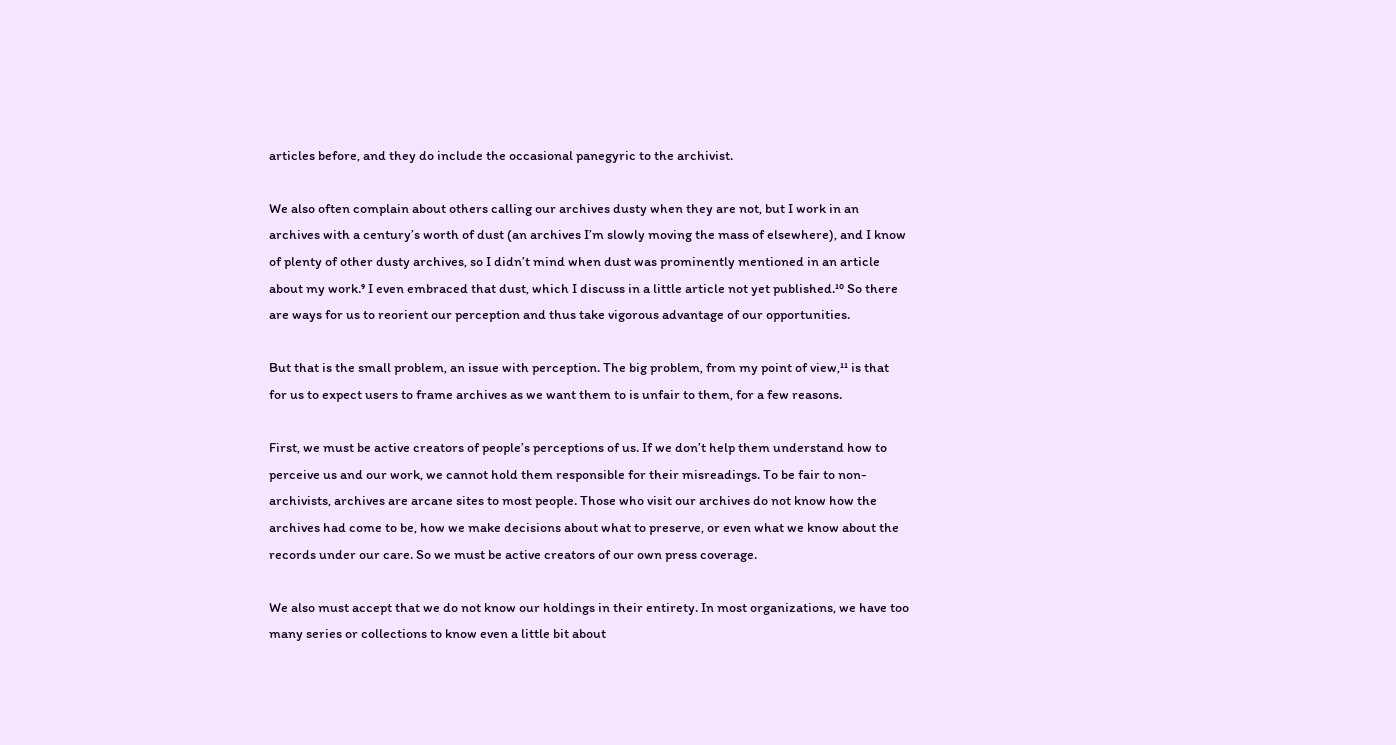articles before, and they do include the occasional panegyric to the archivist.

We also often complain about others calling our archives dusty when they are not, but I work in an archives with a century’s worth of dust (an archives I’m slowly moving the mass of elsewhere), and I know of plenty of other dusty archives, so I didn’t mind when dust was prominently mentioned in an article about my work.⁹ I even embraced that dust, which I discuss in a little article not yet published.¹⁰ So there are ways for us to reorient our perception and thus take vigorous advantage of our opportunities.

But that is the small problem, an issue with perception. The big problem, from my point of view,¹¹ is that for us to expect users to frame archives as we want them to is unfair to them, for a few reasons.

First, we must be active creators of people’s perceptions of us. If we don’t help them understand how to perceive us and our work, we cannot hold them responsible for their misreadings. To be fair to non-archivists, archives are arcane sites to most people. Those who visit our archives do not know how the archives had come to be, how we make decisions about what to preserve, or even what we know about the records under our care. So we must be active creators of our own press coverage.

We also must accept that we do not know our holdings in their entirety. In most organizations, we have too many series or collections to know even a little bit about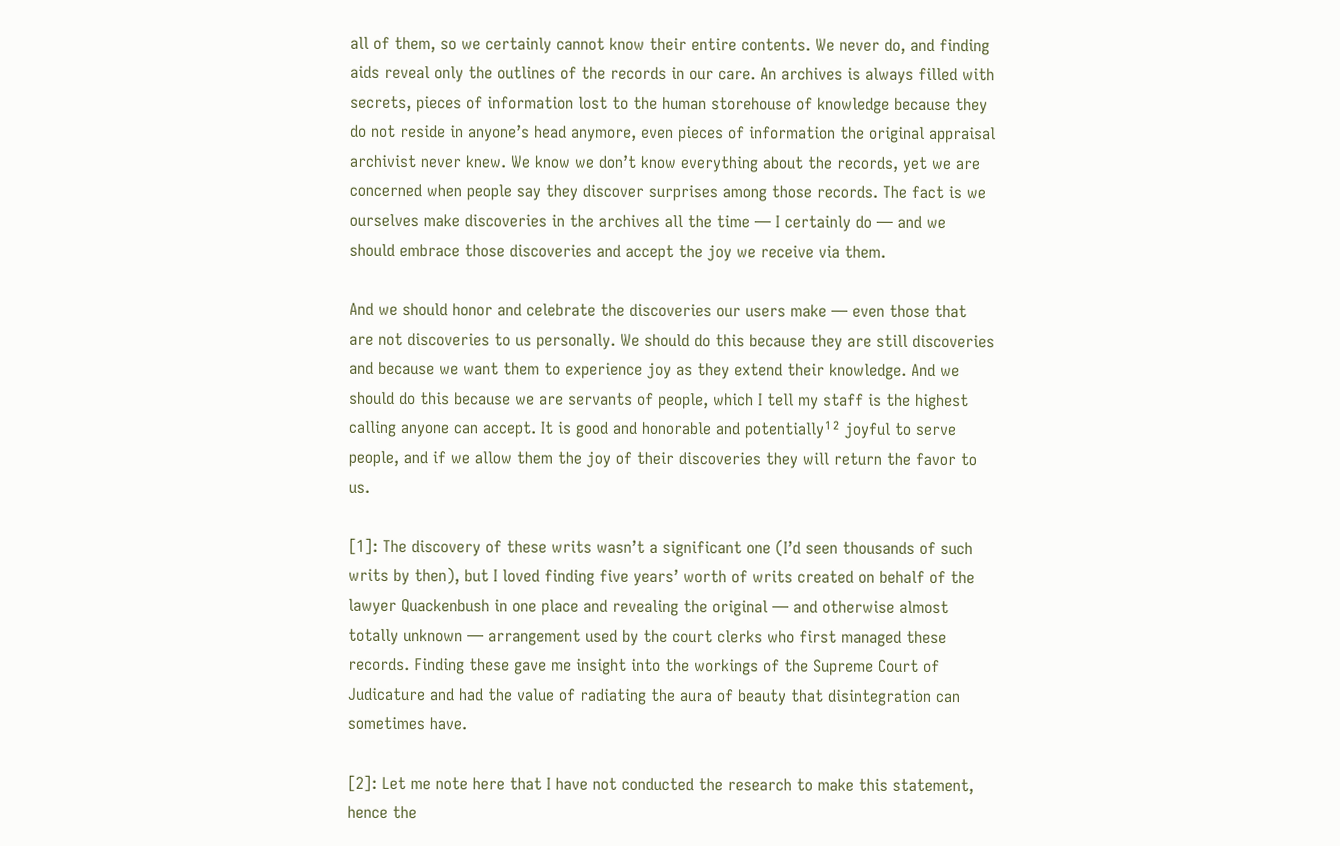all of them, so we certainly cannot know their entire contents. We never do, and finding aids reveal only the outlines of the records in our care. An archives is always filled with secrets, pieces of information lost to the human storehouse of knowledge because they do not reside in anyone’s head anymore, even pieces of information the original appraisal archivist never knew. We know we don’t know everything about the records, yet we are concerned when people say they discover surprises among those records. The fact is we ourselves make discoveries in the archives all the time — I certainly do — and we should embrace those discoveries and accept the joy we receive via them.

And we should honor and celebrate the discoveries our users make — even those that are not discoveries to us personally. We should do this because they are still discoveries and because we want them to experience joy as they extend their knowledge. And we should do this because we are servants of people, which I tell my staff is the highest calling anyone can accept. It is good and honorable and potentially¹² joyful to serve people, and if we allow them the joy of their discoveries they will return the favor to us.

[1]: The discovery of these writs wasn’t a significant one (I’d seen thousands of such writs by then), but I loved finding five years’ worth of writs created on behalf of the lawyer Quackenbush in one place and revealing the original — and otherwise almost totally unknown — arrangement used by the court clerks who first managed these records. Finding these gave me insight into the workings of the Supreme Court of Judicature and had the value of radiating the aura of beauty that disintegration can sometimes have.

[2]: Let me note here that I have not conducted the research to make this statement, hence the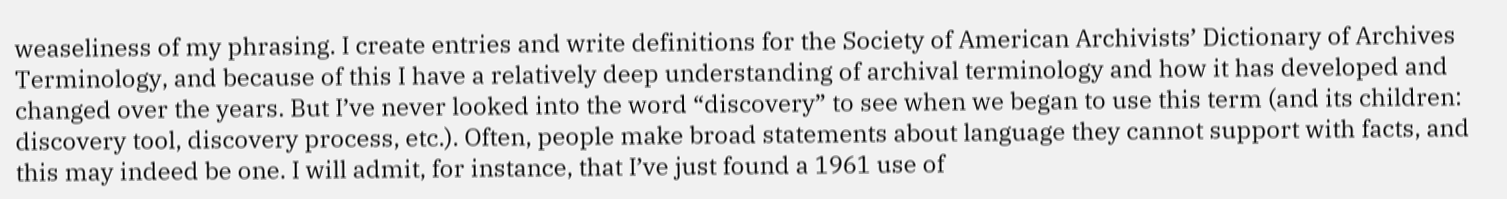weaseliness of my phrasing. I create entries and write definitions for the Society of American Archivists’ Dictionary of Archives Terminology, and because of this I have a relatively deep understanding of archival terminology and how it has developed and changed over the years. But I’ve never looked into the word “discovery” to see when we began to use this term (and its children: discovery tool, discovery process, etc.). Often, people make broad statements about language they cannot support with facts, and this may indeed be one. I will admit, for instance, that I’ve just found a 1961 use of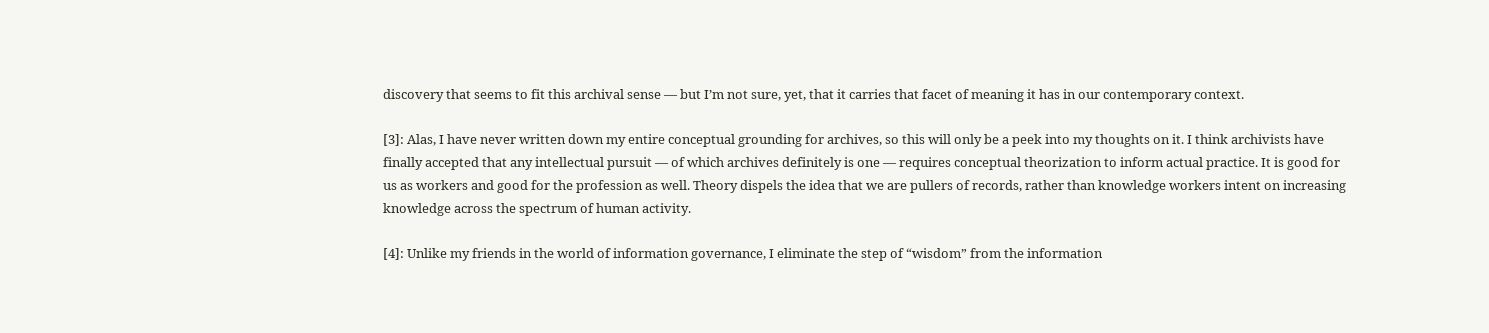discovery that seems to fit this archival sense — but I’m not sure, yet, that it carries that facet of meaning it has in our contemporary context.

[3]: Alas, I have never written down my entire conceptual grounding for archives, so this will only be a peek into my thoughts on it. I think archivists have finally accepted that any intellectual pursuit — of which archives definitely is one — requires conceptual theorization to inform actual practice. It is good for us as workers and good for the profession as well. Theory dispels the idea that we are pullers of records, rather than knowledge workers intent on increasing knowledge across the spectrum of human activity.

[4]: Unlike my friends in the world of information governance, I eliminate the step of “wisdom” from the information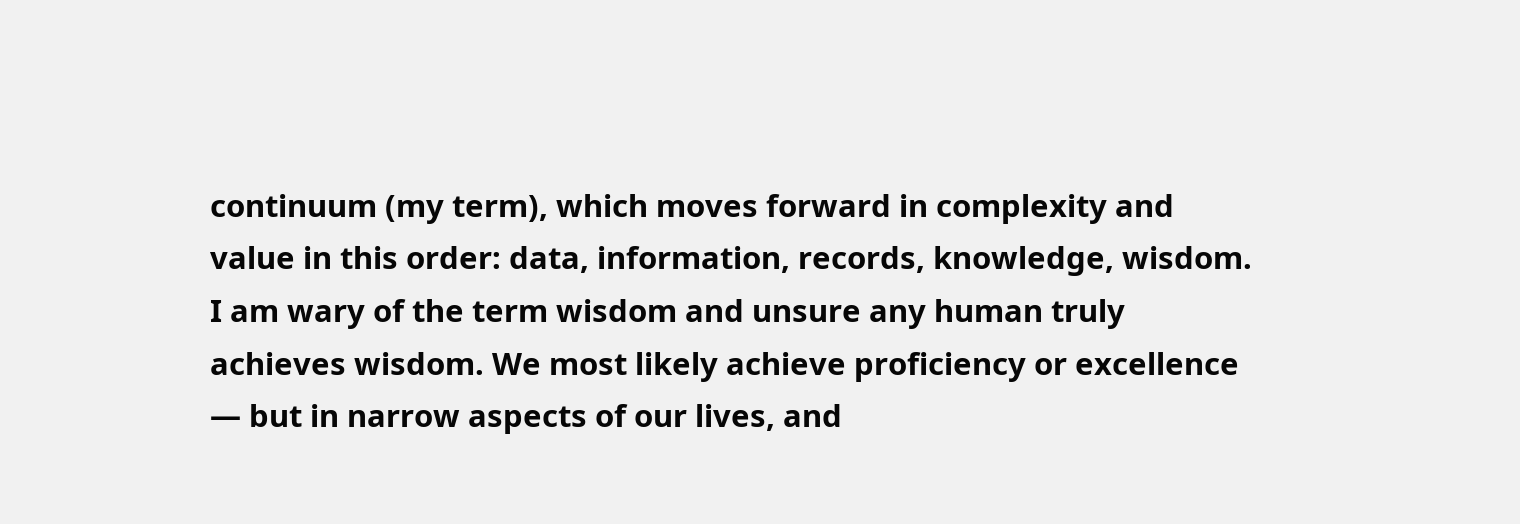continuum (my term), which moves forward in complexity and value in this order: data, information, records, knowledge, wisdom. I am wary of the term wisdom and unsure any human truly achieves wisdom. We most likely achieve proficiency or excellence — but in narrow aspects of our lives, and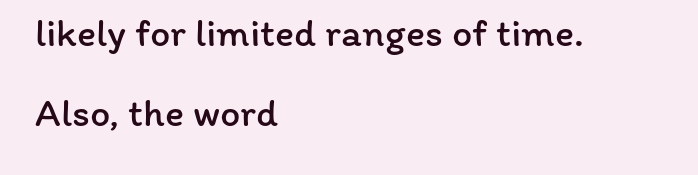likely for limited ranges of time. Also, the word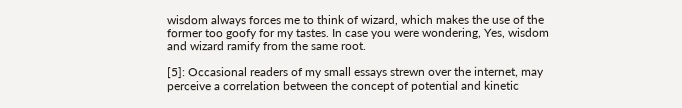wisdom always forces me to think of wizard, which makes the use of the former too goofy for my tastes. In case you were wondering, Yes, wisdom and wizard ramify from the same root.

[5]: Occasional readers of my small essays strewn over the internet, may perceive a correlation between the concept of potential and kinetic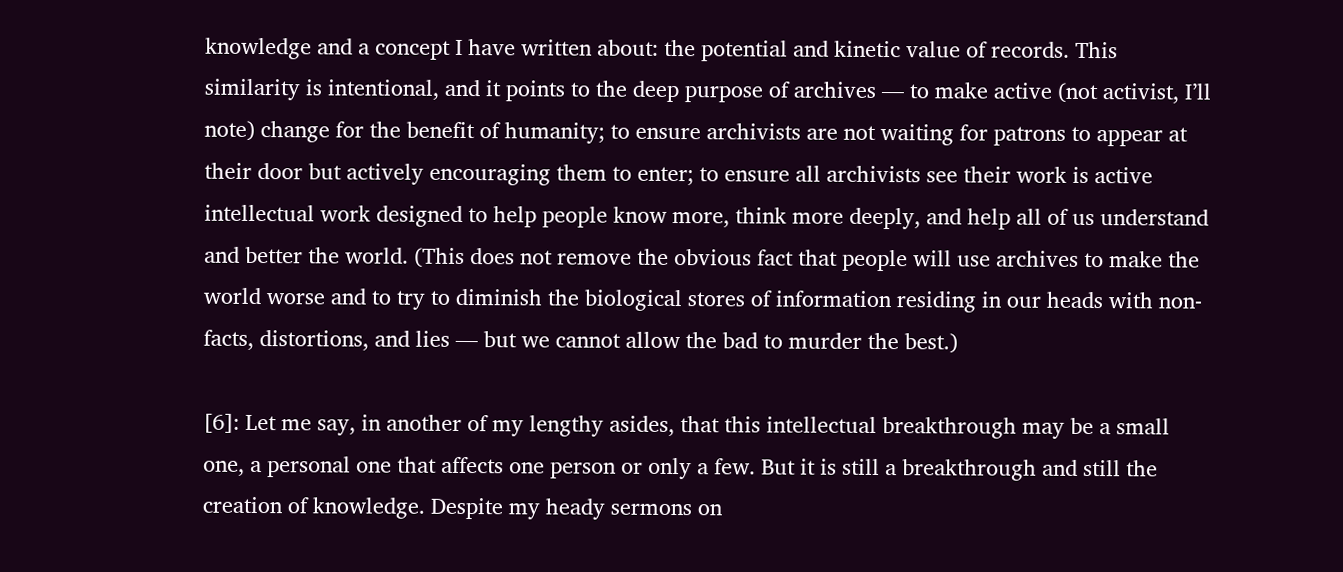knowledge and a concept I have written about: the potential and kinetic value of records. This similarity is intentional, and it points to the deep purpose of archives — to make active (not activist, I’ll note) change for the benefit of humanity; to ensure archivists are not waiting for patrons to appear at their door but actively encouraging them to enter; to ensure all archivists see their work is active intellectual work designed to help people know more, think more deeply, and help all of us understand and better the world. (This does not remove the obvious fact that people will use archives to make the world worse and to try to diminish the biological stores of information residing in our heads with non-facts, distortions, and lies — but we cannot allow the bad to murder the best.)

[6]: Let me say, in another of my lengthy asides, that this intellectual breakthrough may be a small one, a personal one that affects one person or only a few. But it is still a breakthrough and still the creation of knowledge. Despite my heady sermons on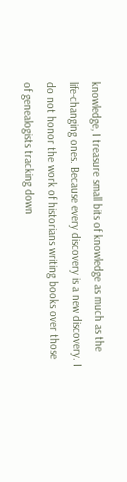knowledge, I treasure small bits of knowledge as much as the life-changing ones. Because every discovery is a new discovery. I do not honor the work of historians writing books over those of genealogists tracking down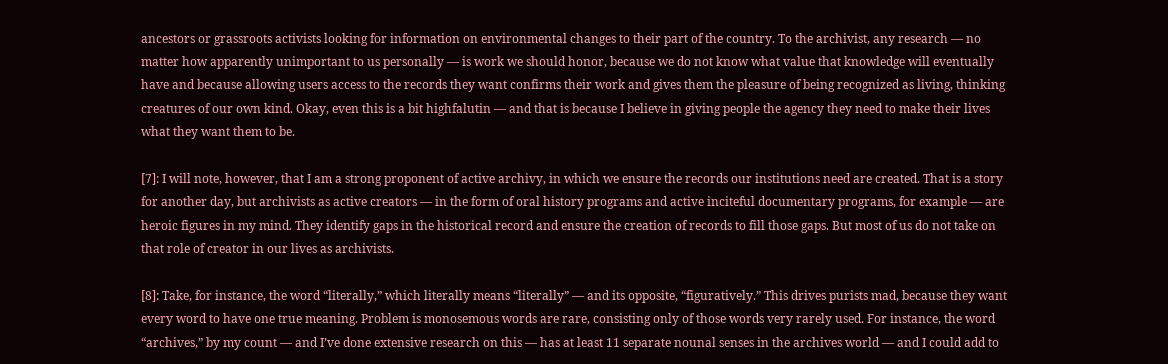ancestors or grassroots activists looking for information on environmental changes to their part of the country. To the archivist, any research — no matter how apparently unimportant to us personally — is work we should honor, because we do not know what value that knowledge will eventually have and because allowing users access to the records they want confirms their work and gives them the pleasure of being recognized as living, thinking creatures of our own kind. Okay, even this is a bit highfalutin — and that is because I believe in giving people the agency they need to make their lives what they want them to be.

[7]: I will note, however, that I am a strong proponent of active archivy, in which we ensure the records our institutions need are created. That is a story for another day, but archivists as active creators — in the form of oral history programs and active inciteful documentary programs, for example — are heroic figures in my mind. They identify gaps in the historical record and ensure the creation of records to fill those gaps. But most of us do not take on that role of creator in our lives as archivists.

[8]: Take, for instance, the word “literally,” which literally means “literally” — and its opposite, “figuratively.” This drives purists mad, because they want every word to have one true meaning. Problem is monosemous words are rare, consisting only of those words very rarely used. For instance, the word “archives,” by my count — and I’ve done extensive research on this — has at least 11 separate nounal senses in the archives world — and I could add to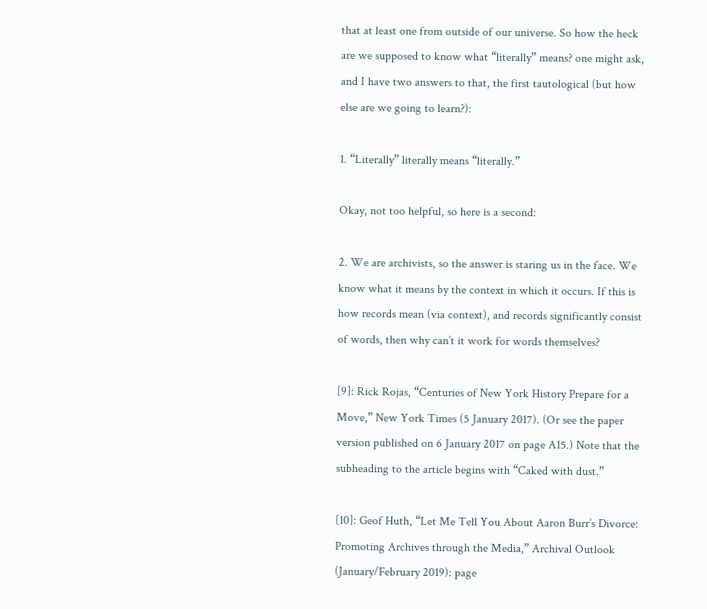that at least one from outside of our universe. So how the heck are we supposed to know what “literally” means? one might ask, and I have two answers to that, the first tautological (but how else are we going to learn?):

1. “Literally” literally means “literally.”

Okay, not too helpful, so here is a second:

2. We are archivists, so the answer is staring us in the face. We know what it means by the context in which it occurs. If this is how records mean (via context), and records significantly consist of words, then why can’t it work for words themselves?

[9]: Rick Rojas, “Centuries of New York History Prepare for a Move,” New York Times (5 January 2017). (Or see the paper version published on 6 January 2017 on page A15.) Note that the subheading to the article begins with “Caked with dust.”

[10]: Geof Huth, “Let Me Tell You About Aaron Burr’s Divorce: Promoting Archives through the Media,” Archival Outlook (January/February 2019): page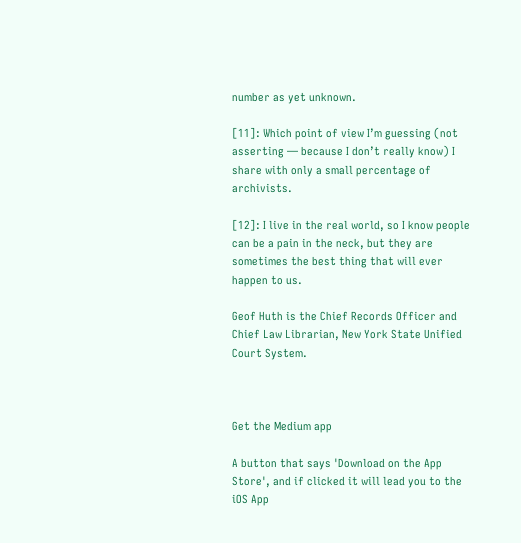number as yet unknown.

[11]: Which point of view I’m guessing (not asserting — because I don’t really know) I share with only a small percentage of archivists.

[12]: I live in the real world, so I know people can be a pain in the neck, but they are sometimes the best thing that will ever happen to us.

Geof Huth is the Chief Records Officer and Chief Law Librarian, New York State Unified Court System.



Get the Medium app

A button that says 'Download on the App Store', and if clicked it will lead you to the iOS App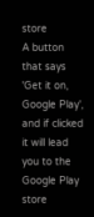store
A button that says 'Get it on, Google Play', and if clicked it will lead you to the Google Play store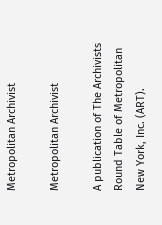Metropolitan Archivist

Metropolitan Archivist

A publication of The Archivists Round Table of Metropolitan New York, Inc. (ART).